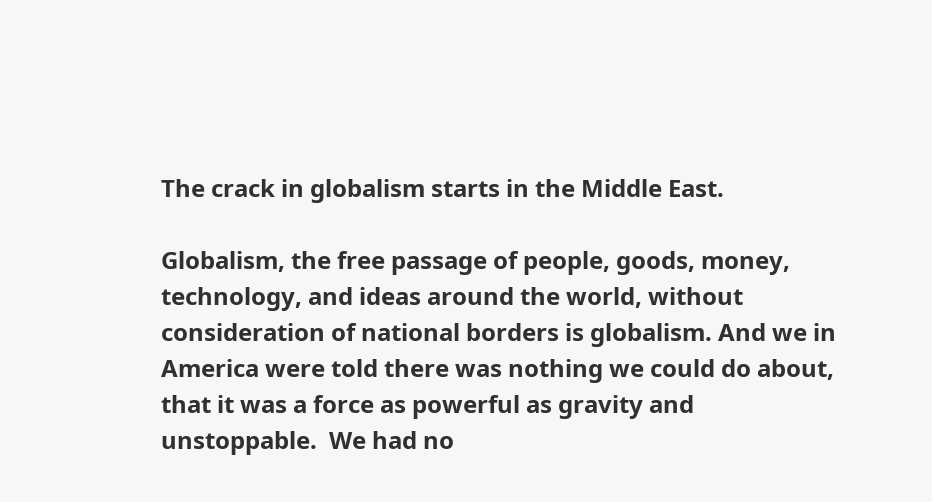The crack in globalism starts in the Middle East.

Globalism, the free passage of people, goods, money, technology, and ideas around the world, without consideration of national borders is globalism. And we in America were told there was nothing we could do about, that it was a force as powerful as gravity and unstoppable.  We had no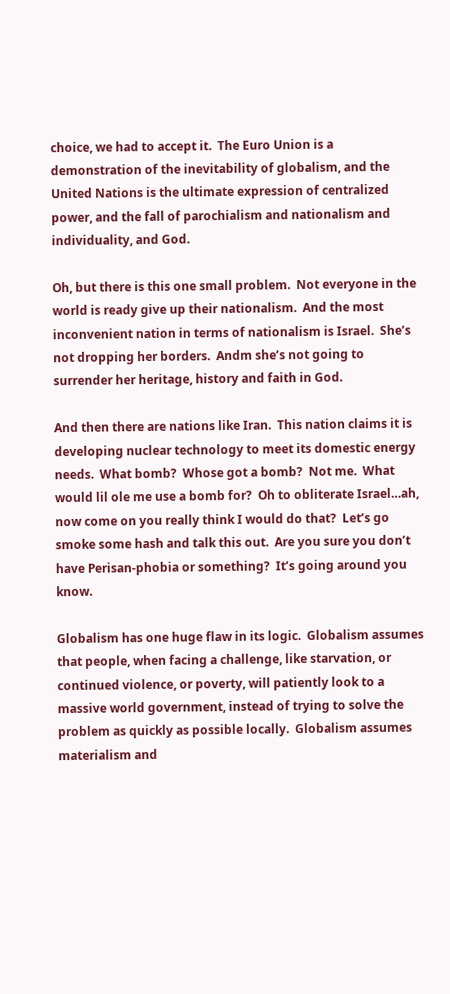choice, we had to accept it.  The Euro Union is a demonstration of the inevitability of globalism, and the United Nations is the ultimate expression of centralized power, and the fall of parochialism and nationalism and individuality, and God.

Oh, but there is this one small problem.  Not everyone in the world is ready give up their nationalism.  And the most inconvenient nation in terms of nationalism is Israel.  She’s not dropping her borders.  Andm she’s not going to surrender her heritage, history and faith in God.

And then there are nations like Iran.  This nation claims it is developing nuclear technology to meet its domestic energy needs.  What bomb?  Whose got a bomb?  Not me.  What would lil ole me use a bomb for?  Oh to obliterate Israel…ah, now come on you really think I would do that?  Let’s go smoke some hash and talk this out.  Are you sure you don’t have Perisan-phobia or something?  It’s going around you know.

Globalism has one huge flaw in its logic.  Globalism assumes that people, when facing a challenge, like starvation, or continued violence, or poverty, will patiently look to a massive world government, instead of trying to solve the problem as quickly as possible locally.  Globalism assumes materialism and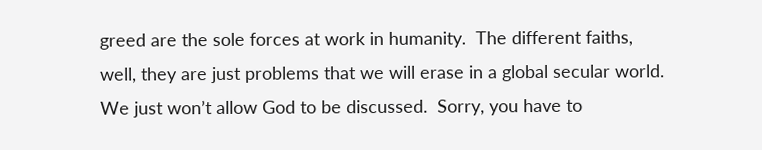greed are the sole forces at work in humanity.  The different faiths, well, they are just problems that we will erase in a global secular world.  We just won’t allow God to be discussed.  Sorry, you have to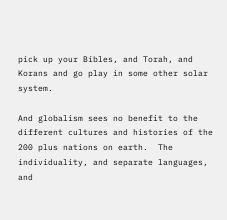pick up your Bibles, and Torah, and Korans and go play in some other solar system.

And globalism sees no benefit to the different cultures and histories of the 200 plus nations on earth.  The individuality, and separate languages, and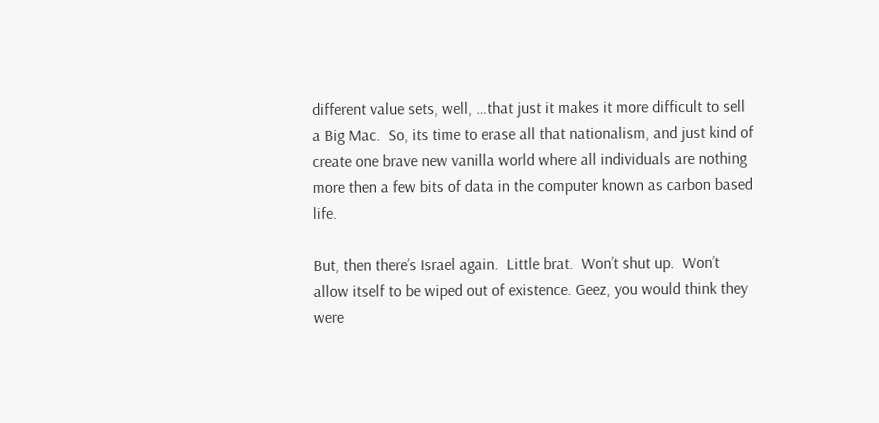different value sets, well, …that just it makes it more difficult to sell a Big Mac.  So, its time to erase all that nationalism, and just kind of create one brave new vanilla world where all individuals are nothing more then a few bits of data in the computer known as carbon based life.

But, then there’s Israel again.  Little brat.  Won’t shut up.  Won’t allow itself to be wiped out of existence. Geez, you would think they were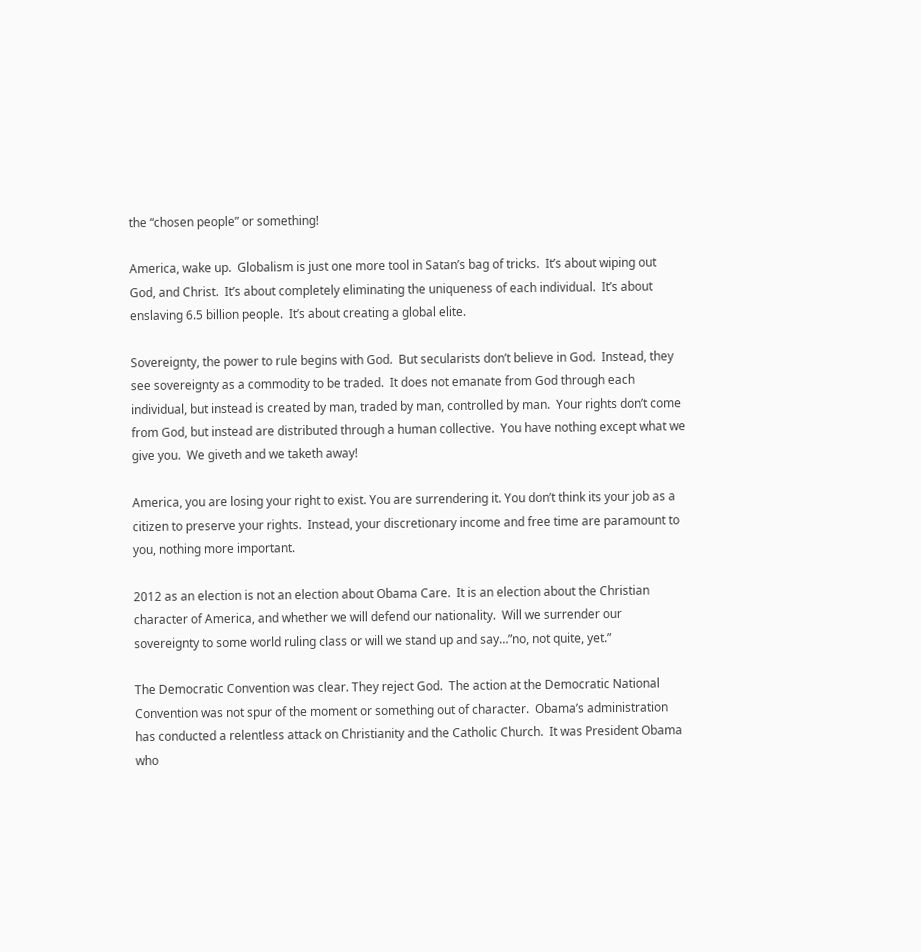the “chosen people” or something!

America, wake up.  Globalism is just one more tool in Satan’s bag of tricks.  It’s about wiping out God, and Christ.  It’s about completely eliminating the uniqueness of each individual.  It’s about enslaving 6.5 billion people.  It’s about creating a global elite.

Sovereignty, the power to rule begins with God.  But secularists don’t believe in God.  Instead, they see sovereignty as a commodity to be traded.  It does not emanate from God through each individual, but instead is created by man, traded by man, controlled by man.  Your rights don’t come from God, but instead are distributed through a human collective.  You have nothing except what we give you.  We giveth and we taketh away!

America, you are losing your right to exist. You are surrendering it. You don’t think its your job as a citizen to preserve your rights.  Instead, your discretionary income and free time are paramount to you, nothing more important.

2012 as an election is not an election about Obama Care.  It is an election about the Christian character of America, and whether we will defend our nationality.  Will we surrender our sovereignty to some world ruling class or will we stand up and say…”no, not quite, yet.”

The Democratic Convention was clear. They reject God.  The action at the Democratic National Convention was not spur of the moment or something out of character.  Obama’s administration has conducted a relentless attack on Christianity and the Catholic Church.  It was President Obama who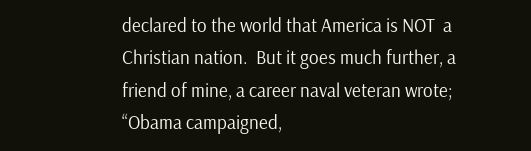declared to the world that America is NOT  a Christian nation.  But it goes much further, a friend of mine, a career naval veteran wrote; “Obama campaigned,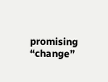promising “change”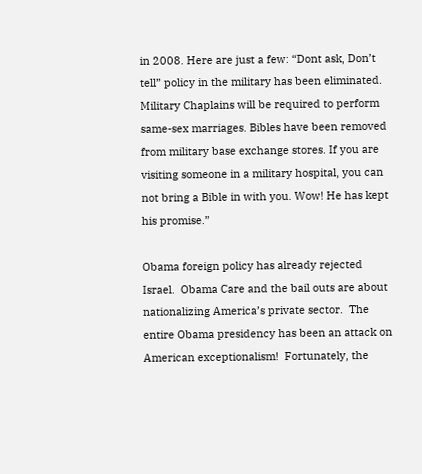in 2008. Here are just a few: “Dont ask, Don’t tell” policy in the military has been eliminated. Military Chaplains will be required to perform same-sex marriages. Bibles have been removed from military base exchange stores. If you are visiting someone in a military hospital, you can not bring a Bible in with you. Wow! He has kept his promise.”

Obama foreign policy has already rejected Israel.  Obama Care and the bail outs are about nationalizing America’s private sector.  The entire Obama presidency has been an attack on American exceptionalism!  Fortunately, the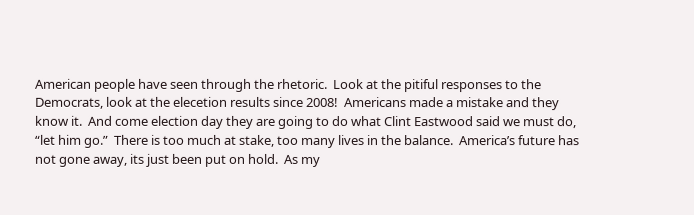American people have seen through the rhetoric.  Look at the pitiful responses to the Democrats, look at the elecetion results since 2008!  Americans made a mistake and they know it.  And come election day they are going to do what Clint Eastwood said we must do, “let him go.”  There is too much at stake, too many lives in the balance.  America’s future has not gone away, its just been put on hold.  As my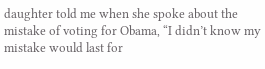daughter told me when she spoke about the mistake of voting for Obama, “I didn’t know my mistake would last for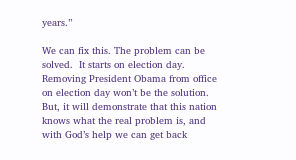years.”

We can fix this. The problem can be solved.  It starts on election day.  Removing President Obama from office on election day won’t be the solution.  But, it will demonstrate that this nation knows what the real problem is, and with God’s help we can get back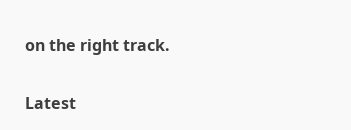on the right track.

Latest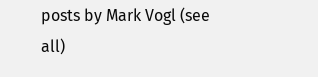posts by Mark Vogl (see all)